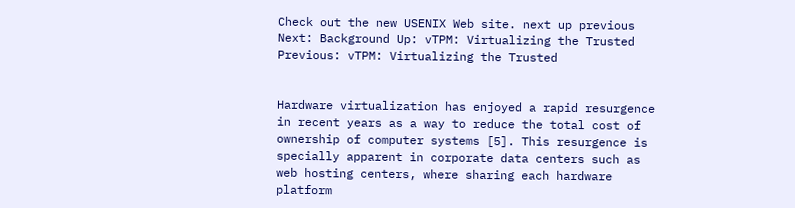Check out the new USENIX Web site. next up previous
Next: Background Up: vTPM: Virtualizing the Trusted Previous: vTPM: Virtualizing the Trusted


Hardware virtualization has enjoyed a rapid resurgence in recent years as a way to reduce the total cost of ownership of computer systems [5]. This resurgence is specially apparent in corporate data centers such as web hosting centers, where sharing each hardware platform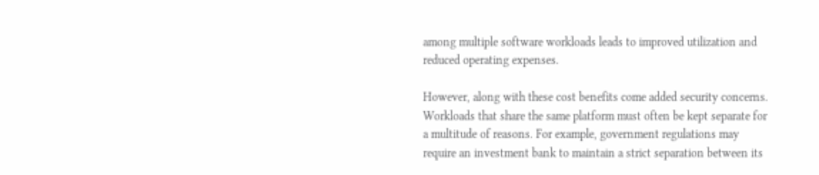among multiple software workloads leads to improved utilization and reduced operating expenses.

However, along with these cost benefits come added security concerns. Workloads that share the same platform must often be kept separate for a multitude of reasons. For example, government regulations may require an investment bank to maintain a strict separation between its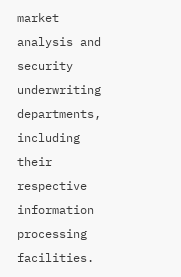market analysis and security underwriting departments, including their respective information processing facilities.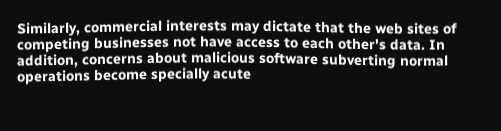Similarly, commercial interests may dictate that the web sites of competing businesses not have access to each other's data. In addition, concerns about malicious software subverting normal operations become specially acute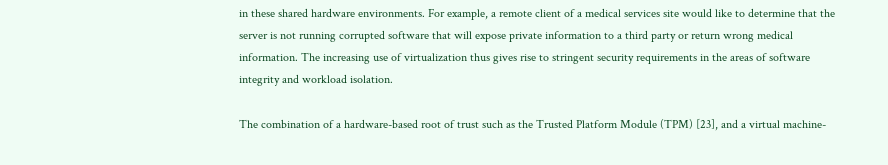in these shared hardware environments. For example, a remote client of a medical services site would like to determine that the server is not running corrupted software that will expose private information to a third party or return wrong medical information. The increasing use of virtualization thus gives rise to stringent security requirements in the areas of software integrity and workload isolation.

The combination of a hardware-based root of trust such as the Trusted Platform Module (TPM) [23], and a virtual machine-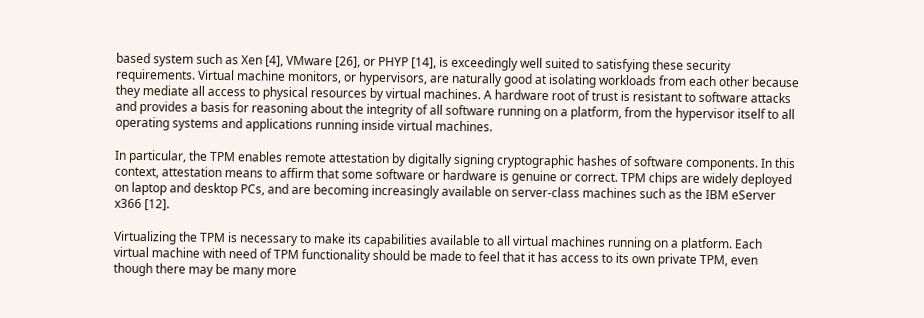based system such as Xen [4], VMware [26], or PHYP [14], is exceedingly well suited to satisfying these security requirements. Virtual machine monitors, or hypervisors, are naturally good at isolating workloads from each other because they mediate all access to physical resources by virtual machines. A hardware root of trust is resistant to software attacks and provides a basis for reasoning about the integrity of all software running on a platform, from the hypervisor itself to all operating systems and applications running inside virtual machines.

In particular, the TPM enables remote attestation by digitally signing cryptographic hashes of software components. In this context, attestation means to affirm that some software or hardware is genuine or correct. TPM chips are widely deployed on laptop and desktop PCs, and are becoming increasingly available on server-class machines such as the IBM eServer x366 [12].

Virtualizing the TPM is necessary to make its capabilities available to all virtual machines running on a platform. Each virtual machine with need of TPM functionality should be made to feel that it has access to its own private TPM, even though there may be many more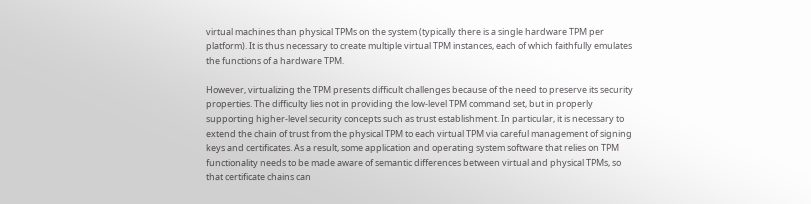virtual machines than physical TPMs on the system (typically there is a single hardware TPM per platform). It is thus necessary to create multiple virtual TPM instances, each of which faithfully emulates the functions of a hardware TPM.

However, virtualizing the TPM presents difficult challenges because of the need to preserve its security properties. The difficulty lies not in providing the low-level TPM command set, but in properly supporting higher-level security concepts such as trust establishment. In particular, it is necessary to extend the chain of trust from the physical TPM to each virtual TPM via careful management of signing keys and certificates. As a result, some application and operating system software that relies on TPM functionality needs to be made aware of semantic differences between virtual and physical TPMs, so that certificate chains can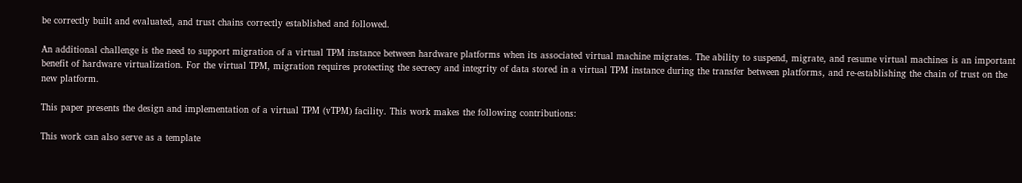be correctly built and evaluated, and trust chains correctly established and followed.

An additional challenge is the need to support migration of a virtual TPM instance between hardware platforms when its associated virtual machine migrates. The ability to suspend, migrate, and resume virtual machines is an important benefit of hardware virtualization. For the virtual TPM, migration requires protecting the secrecy and integrity of data stored in a virtual TPM instance during the transfer between platforms, and re-establishing the chain of trust on the new platform.

This paper presents the design and implementation of a virtual TPM (vTPM) facility. This work makes the following contributions:

This work can also serve as a template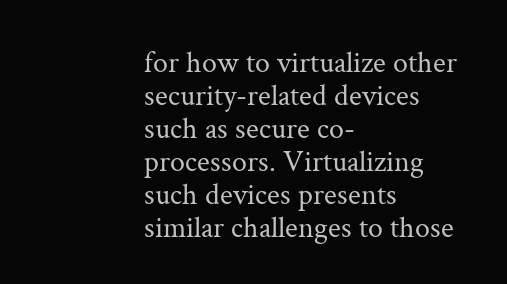for how to virtualize other security-related devices such as secure co-processors. Virtualizing such devices presents similar challenges to those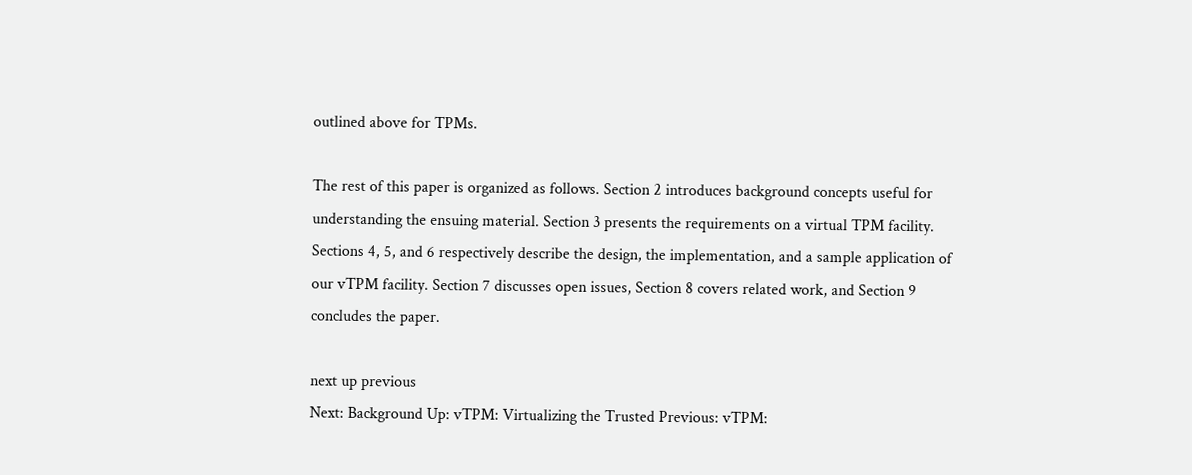outlined above for TPMs.

The rest of this paper is organized as follows. Section 2 introduces background concepts useful for understanding the ensuing material. Section 3 presents the requirements on a virtual TPM facility. Sections 4, 5, and 6 respectively describe the design, the implementation, and a sample application of our vTPM facility. Section 7 discusses open issues, Section 8 covers related work, and Section 9 concludes the paper.

next up previous
Next: Background Up: vTPM: Virtualizing the Trusted Previous: vTPM: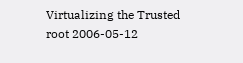Virtualizing the Trusted
root 2006-05-12